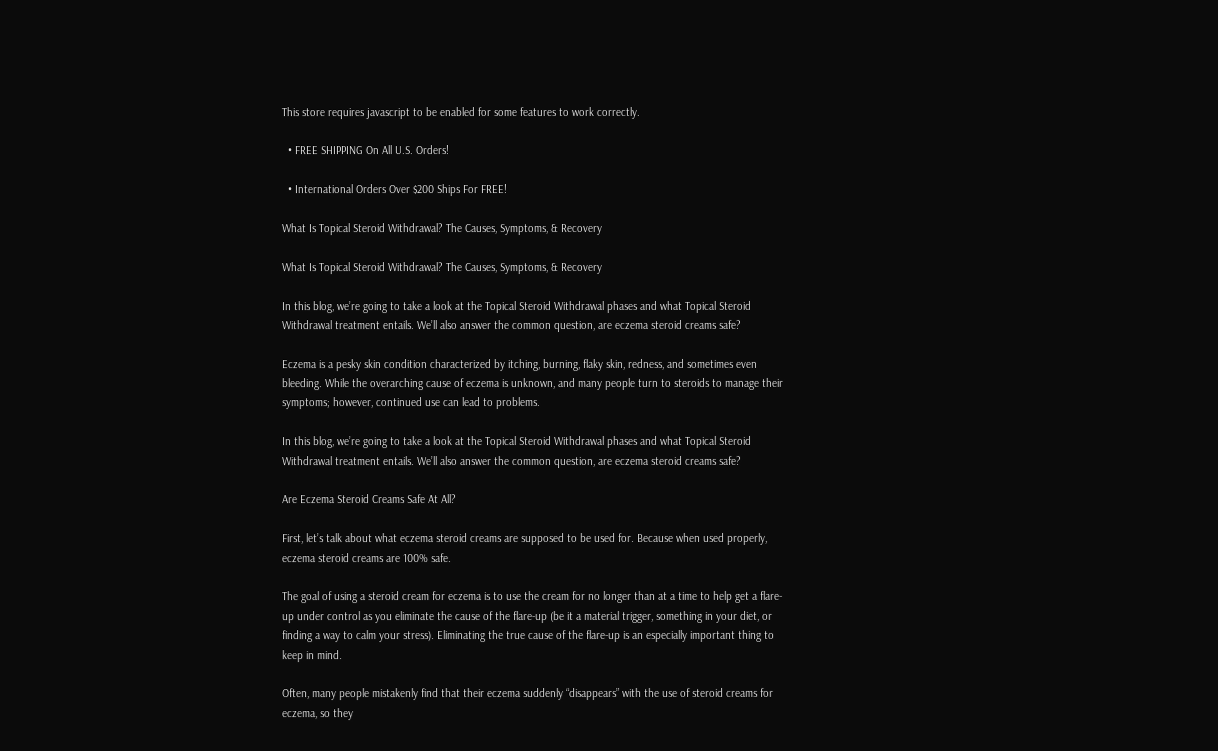This store requires javascript to be enabled for some features to work correctly.

  • FREE SHIPPING On All U.S. Orders!

  • International Orders Over $200 Ships For FREE!

What Is Topical Steroid Withdrawal? The Causes, Symptoms, & Recovery

What Is Topical Steroid Withdrawal? The Causes, Symptoms, & Recovery

In this blog, we’re going to take a look at the Topical Steroid Withdrawal phases and what Topical Steroid Withdrawal treatment entails. We’ll also answer the common question, are eczema steroid creams safe?

Eczema is a pesky skin condition characterized by itching, burning, flaky skin, redness, and sometimes even bleeding. While the overarching cause of eczema is unknown, and many people turn to steroids to manage their symptoms; however, continued use can lead to problems.

In this blog, we’re going to take a look at the Topical Steroid Withdrawal phases and what Topical Steroid Withdrawal treatment entails. We’ll also answer the common question, are eczema steroid creams safe?

Are Eczema Steroid Creams Safe At All?

First, let’s talk about what eczema steroid creams are supposed to be used for. Because when used properly, eczema steroid creams are 100% safe.

The goal of using a steroid cream for eczema is to use the cream for no longer than at a time to help get a flare-up under control as you eliminate the cause of the flare-up (be it a material trigger, something in your diet, or finding a way to calm your stress). Eliminating the true cause of the flare-up is an especially important thing to keep in mind.

Often, many people mistakenly find that their eczema suddenly “disappears” with the use of steroid creams for eczema, so they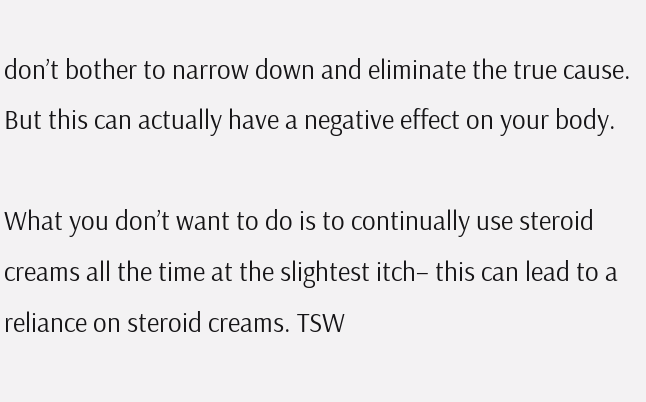don’t bother to narrow down and eliminate the true cause. But this can actually have a negative effect on your body.

What you don’t want to do is to continually use steroid creams all the time at the slightest itch– this can lead to a reliance on steroid creams. TSW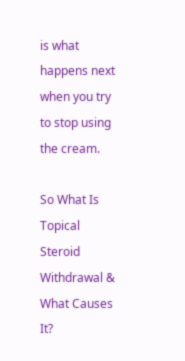is what happens next when you try to stop using the cream.

So What Is Topical Steroid Withdrawal & What Causes It?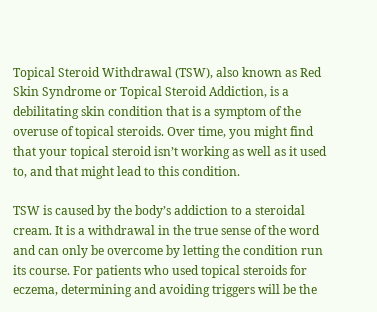Topical Steroid Withdrawal (TSW), also known as Red Skin Syndrome or Topical Steroid Addiction, is a debilitating skin condition that is a symptom of the overuse of topical steroids. Over time, you might find that your topical steroid isn’t working as well as it used to, and that might lead to this condition.

TSW is caused by the body’s addiction to a steroidal cream. It is a withdrawal in the true sense of the word and can only be overcome by letting the condition run its course. For patients who used topical steroids for eczema, determining and avoiding triggers will be the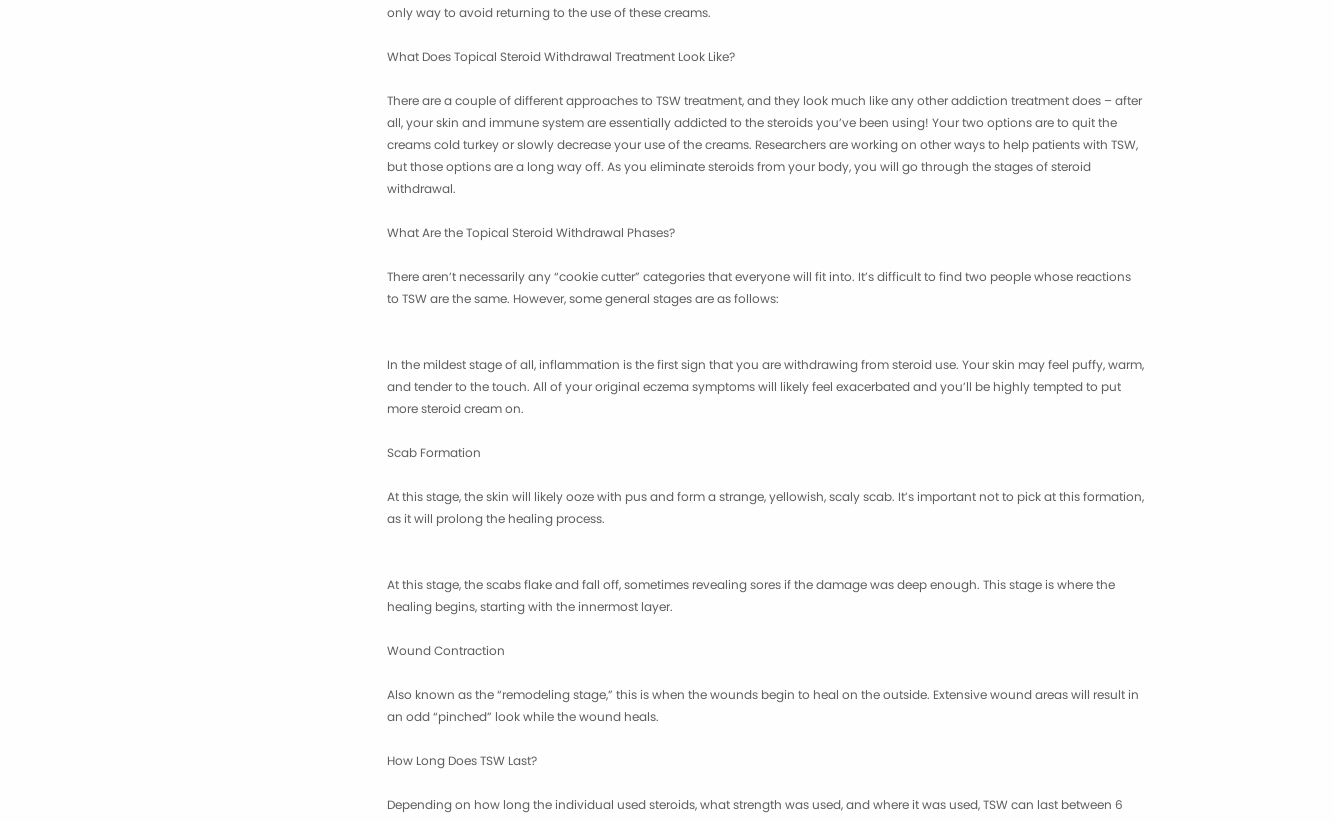only way to avoid returning to the use of these creams.

What Does Topical Steroid Withdrawal Treatment Look Like?

There are a couple of different approaches to TSW treatment, and they look much like any other addiction treatment does – after all, your skin and immune system are essentially addicted to the steroids you’ve been using! Your two options are to quit the creams cold turkey or slowly decrease your use of the creams. Researchers are working on other ways to help patients with TSW, but those options are a long way off. As you eliminate steroids from your body, you will go through the stages of steroid withdrawal.

What Are the Topical Steroid Withdrawal Phases?

There aren’t necessarily any “cookie cutter” categories that everyone will fit into. It’s difficult to find two people whose reactions to TSW are the same. However, some general stages are as follows:


In the mildest stage of all, inflammation is the first sign that you are withdrawing from steroid use. Your skin may feel puffy, warm, and tender to the touch. All of your original eczema symptoms will likely feel exacerbated and you’ll be highly tempted to put more steroid cream on.

Scab Formation

At this stage, the skin will likely ooze with pus and form a strange, yellowish, scaly scab. It’s important not to pick at this formation, as it will prolong the healing process.


At this stage, the scabs flake and fall off, sometimes revealing sores if the damage was deep enough. This stage is where the healing begins, starting with the innermost layer.

Wound Contraction

Also known as the “remodeling stage,” this is when the wounds begin to heal on the outside. Extensive wound areas will result in an odd “pinched” look while the wound heals.

How Long Does TSW Last?

Depending on how long the individual used steroids, what strength was used, and where it was used, TSW can last between 6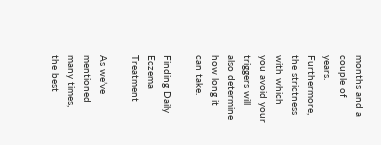months and a couple of years. Furthermore, the strictness with which you avoid your triggers will also determine how long it can take.

Finding Daily Eczema Treatment

As we’ve mentioned many times, the best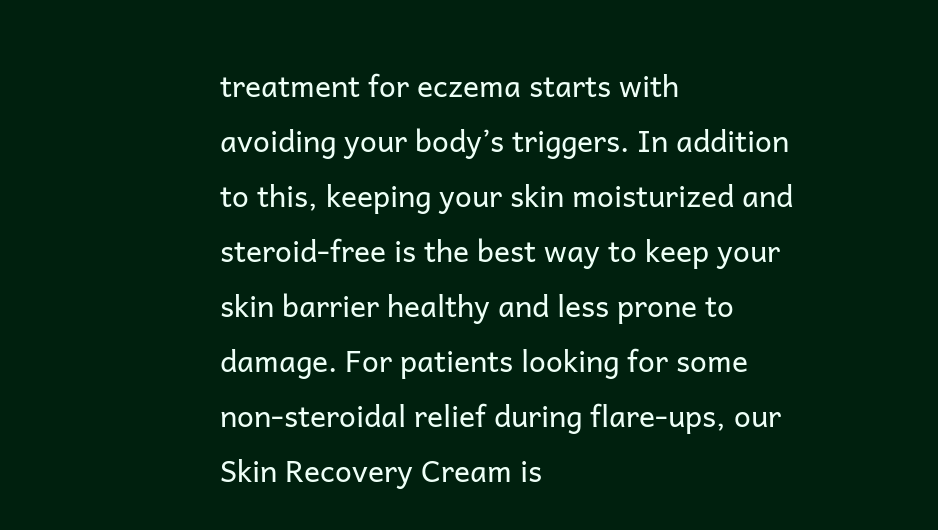treatment for eczema starts with avoiding your body’s triggers. In addition to this, keeping your skin moisturized and steroid-free is the best way to keep your skin barrier healthy and less prone to damage. For patients looking for some non-steroidal relief during flare-ups, our Skin Recovery Cream is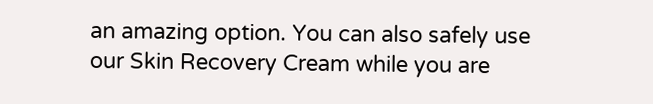an amazing option. You can also safely use our Skin Recovery Cream while you are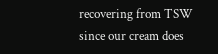recovering from TSW since our cream does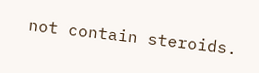not contain steroids.